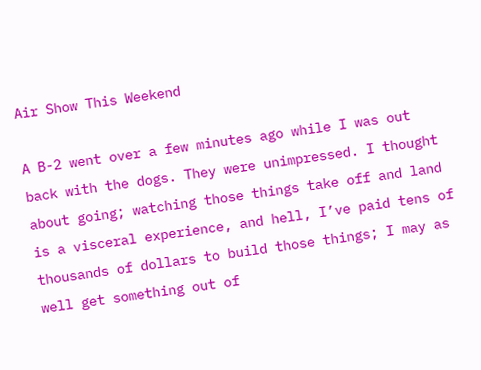Air Show This Weekend

A B-2 went over a few minutes ago while I was out back with the dogs. They were unimpressed. I thought about going; watching those things take off and land is a visceral experience, and hell, I’ve paid tens of thousands of dollars to build those things; I may as well get something out of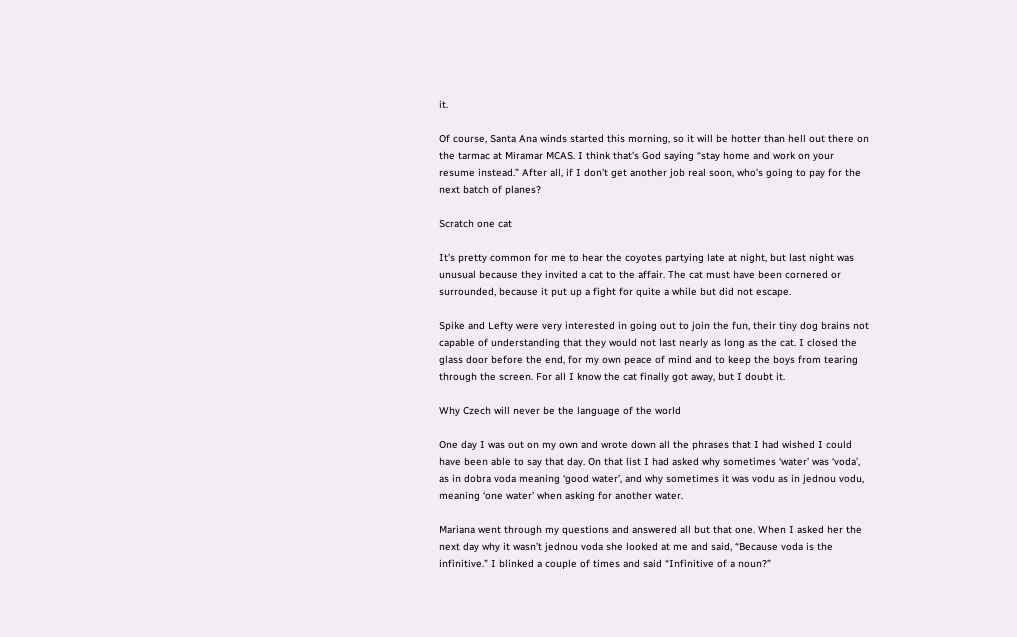it.

Of course, Santa Ana winds started this morning, so it will be hotter than hell out there on the tarmac at Miramar MCAS. I think that’s God saying “stay home and work on your resume instead.” After all, if I don’t get another job real soon, who’s going to pay for the next batch of planes?

Scratch one cat

It’s pretty common for me to hear the coyotes partying late at night, but last night was unusual because they invited a cat to the affair. The cat must have been cornered or surrounded, because it put up a fight for quite a while but did not escape.

Spike and Lefty were very interested in going out to join the fun, their tiny dog brains not capable of understanding that they would not last nearly as long as the cat. I closed the glass door before the end, for my own peace of mind and to keep the boys from tearing through the screen. For all I know the cat finally got away, but I doubt it.

Why Czech will never be the language of the world

One day I was out on my own and wrote down all the phrases that I had wished I could have been able to say that day. On that list I had asked why sometimes ‘water’ was ‘voda’, as in dobra voda meaning ‘good water’, and why sometimes it was vodu as in jednou vodu, meaning ‘one water’ when asking for another water.

Mariana went through my questions and answered all but that one. When I asked her the next day why it wasn’t jednou voda she looked at me and said, “Because voda is the infinitive.” I blinked a couple of times and said “Infinitive of a noun?”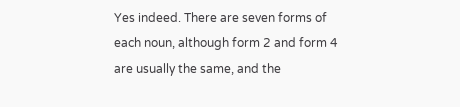Yes indeed. There are seven forms of each noun, although form 2 and form 4 are usually the same, and the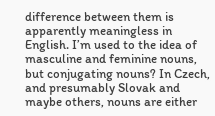difference between them is apparently meaningless in English. I’m used to the idea of masculine and feminine nouns, but conjugating nouns? In Czech, and presumably Slovak and maybe others, nouns are either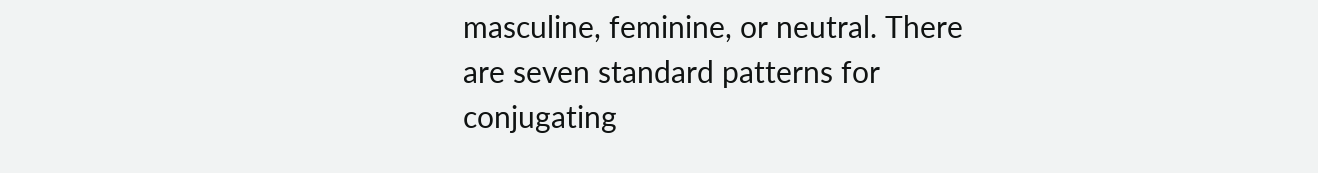masculine, feminine, or neutral. There are seven standard patterns for conjugating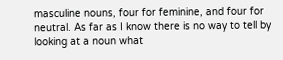masculine nouns, four for feminine, and four for neutral. As far as I know there is no way to tell by looking at a noun what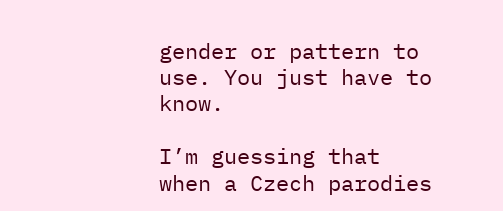gender or pattern to use. You just have to know.

I’m guessing that when a Czech parodies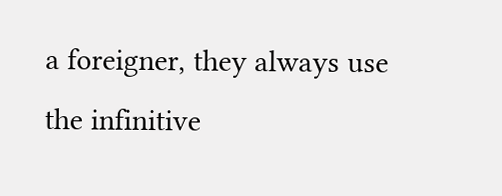a foreigner, they always use the infinitive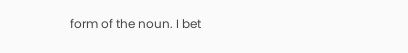form of the noun. I bet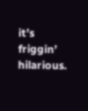it’s friggin’ hilarious.